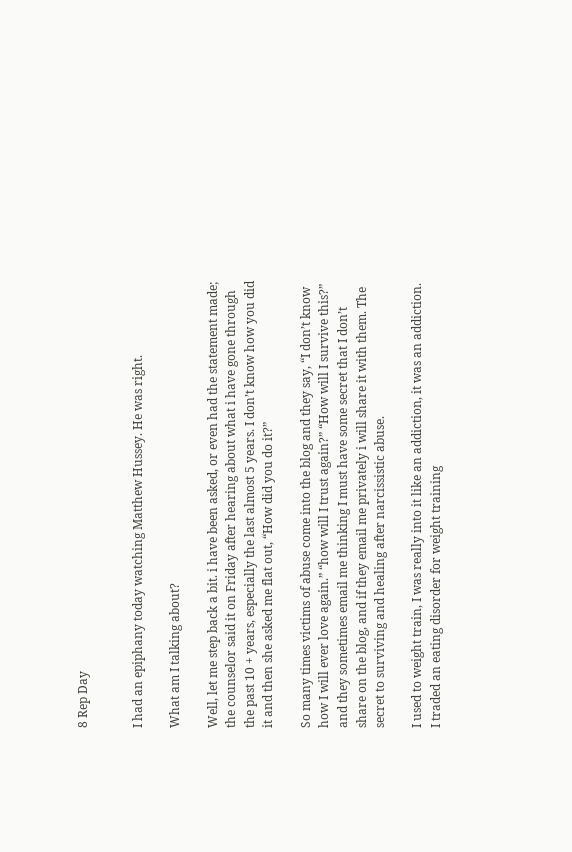8 Rep Day


I had an epiphany today watching Matthew Hussey. He was right.

What am I talking about?

Well, let me step back a bit. i have been asked, or even had the statement made; the counselor said it on Friday after hearing about what i have gone through the past 10 + years, especially the last almost 5 years. I don’t know how you did it and then she asked me flat out, “How did you do it?”

So many times victims of abuse come into the blog and they say, “I don’t know how I will ever love again.” “how will I trust again?” “How will I survive this?” and they sometimes email me thinking I must have some secret that I don’t share on the blog, and if they email me privately i will share it with them. The secret to surviving and healing after narcissistic abuse.

I used to weight train, I was really into it like an addiction, it was an addiction. I traded an eating disorder for weight training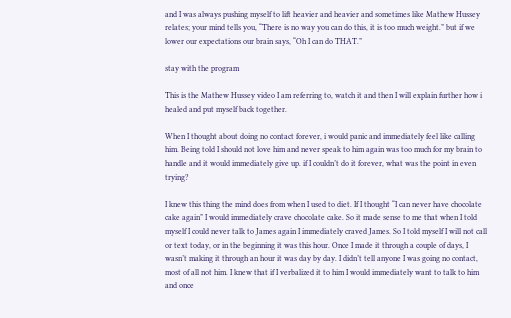and I was always pushing myself to lift heavier and heavier and sometimes like Mathew Hussey relates; your mind tells you, “There is no way you can do this, it is too much weight.” but if we lower our expectations our brain says, “Oh I can do THAT.”

stay with the program

This is the Mathew Hussey video I am referring to, watch it and then I will explain further how i healed and put myself back together.

When I thought about doing no contact forever, i would panic and immediately feel like calling him. Being told I should not love him and never speak to him again was too much for my brain to handle and it would immediately give up. if I couldn’t do it forever, what was the point in even trying?

I knew this thing the mind does from when I used to diet. If I thought “I can never have chocolate cake again” I would immediately crave chocolate cake. So it made sense to me that when I told myself I could never talk to James again I immediately craved James. So I told myself I will not call or text today, or in the beginning it was this hour. Once I made it through a couple of days, I wasn’t making it through an hour it was day by day. I didn’t tell anyone I was going no contact, most of all not him. I knew that if I verbalized it to him I would immediately want to talk to him and once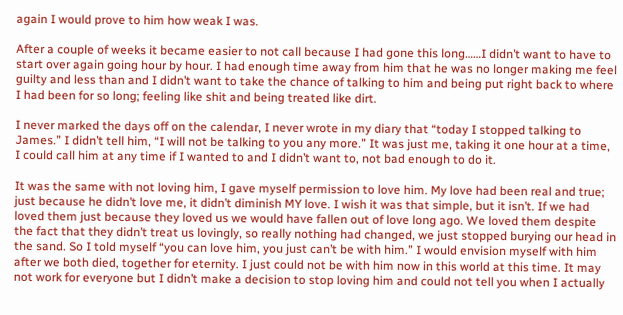again I would prove to him how weak I was.

After a couple of weeks it became easier to not call because I had gone this long……I didn’t want to have to start over again going hour by hour. I had enough time away from him that he was no longer making me feel guilty and less than and I didn’t want to take the chance of talking to him and being put right back to where I had been for so long; feeling like shit and being treated like dirt.

I never marked the days off on the calendar, I never wrote in my diary that “today I stopped talking to James.” I didn’t tell him, “I will not be talking to you any more.” It was just me, taking it one hour at a time, I could call him at any time if I wanted to and I didn’t want to, not bad enough to do it.

It was the same with not loving him, I gave myself permission to love him. My love had been real and true; just because he didn’t love me, it didn’t diminish MY love. I wish it was that simple, but it isn’t. If we had loved them just because they loved us we would have fallen out of love long ago. We loved them despite the fact that they didn’t treat us lovingly, so really nothing had changed, we just stopped burying our head in the sand. So I told myself “you can love him, you just can’t be with him.” I would envision myself with him after we both died, together for eternity. I just could not be with him now in this world at this time. It may not work for everyone but I didn’t make a decision to stop loving him and could not tell you when I actually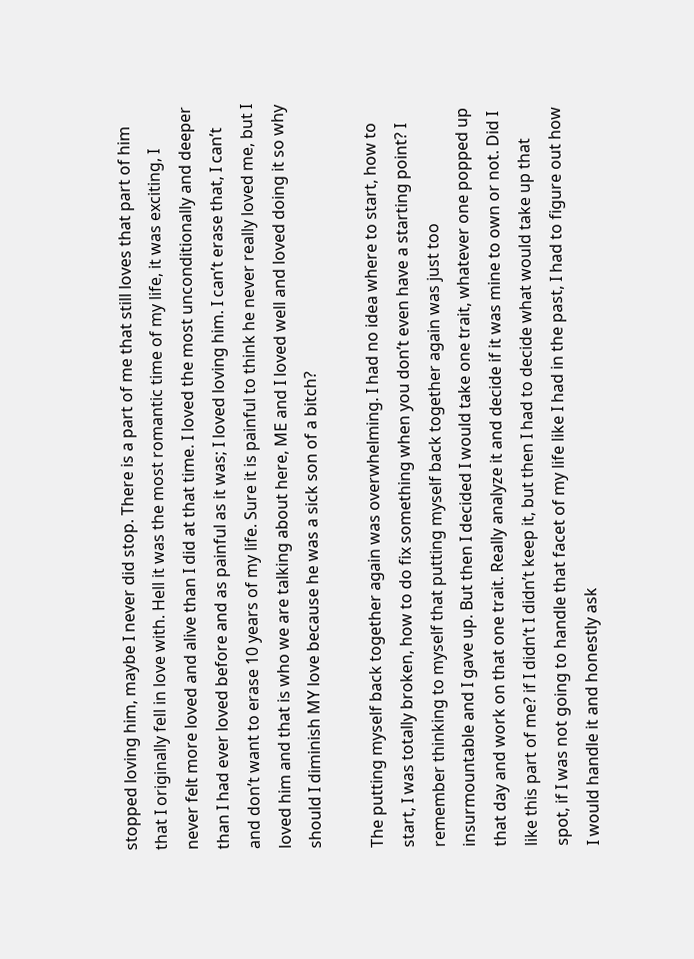stopped loving him, maybe I never did stop. There is a part of me that still loves that part of him that I originally fell in love with. Hell it was the most romantic time of my life, it was exciting, I never felt more loved and alive than I did at that time. I loved the most unconditionally and deeper than I had ever loved before and as painful as it was; I loved loving him. I can’t erase that, I can’t and don’t want to erase 10 years of my life. Sure it is painful to think he never really loved me, but I loved him and that is who we are talking about here, ME and I loved well and loved doing it so why should I diminish MY love because he was a sick son of a bitch?

The putting myself back together again was overwhelming. I had no idea where to start, how to start, I was totally broken, how to do fix something when you don’t even have a starting point? I remember thinking to myself that putting myself back together again was just too insurmountable and I gave up. But then I decided I would take one trait, whatever one popped up that day and work on that one trait. Really analyze it and decide if it was mine to own or not. Did I like this part of me? if I didn’t I didn’t keep it, but then I had to decide what would take up that spot, if I was not going to handle that facet of my life like I had in the past, I had to figure out how I would handle it and honestly ask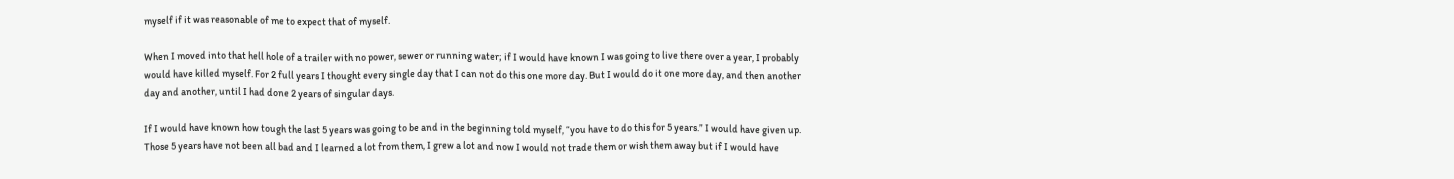myself if it was reasonable of me to expect that of myself.

When I moved into that hell hole of a trailer with no power, sewer or running water; if I would have known I was going to live there over a year, I probably would have killed myself. For 2 full years I thought every single day that I can not do this one more day. But I would do it one more day, and then another day and another, until I had done 2 years of singular days.

If I would have known how tough the last 5 years was going to be and in the beginning told myself, “you have to do this for 5 years.” I would have given up. Those 5 years have not been all bad and I learned a lot from them, I grew a lot and now I would not trade them or wish them away but if I would have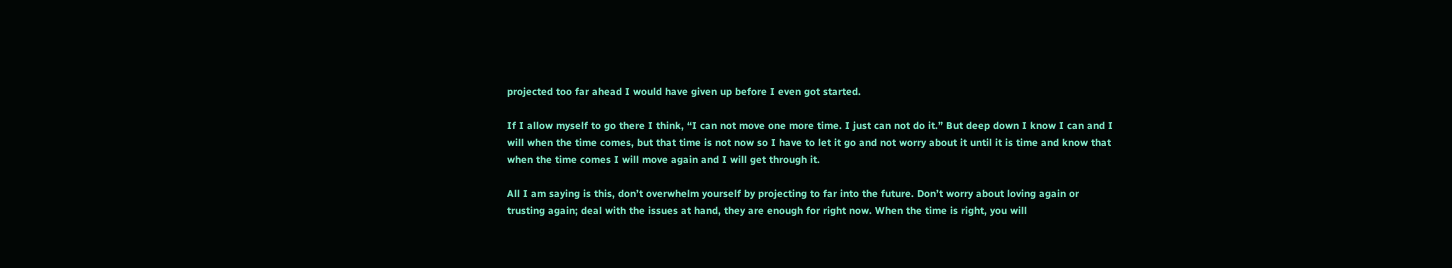projected too far ahead I would have given up before I even got started.

If I allow myself to go there I think, “I can not move one more time. I just can not do it.” But deep down I know I can and I will when the time comes, but that time is not now so I have to let it go and not worry about it until it is time and know that when the time comes I will move again and I will get through it.

All I am saying is this, don’t overwhelm yourself by projecting to far into the future. Don’t worry about loving again or trusting again; deal with the issues at hand, they are enough for right now. When the time is right, you will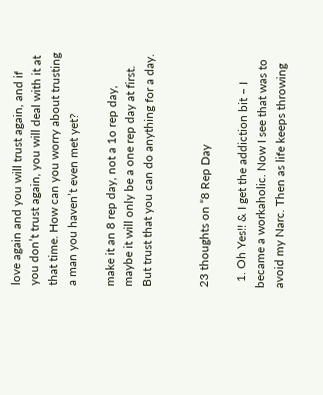love again and you will trust again, and if you don’t trust again, you will deal with it at that time. How can you worry about trusting a man you haven’t even met yet?

make it an 8 rep day, not a 1o rep day, maybe it will only be a one rep day at first. But trust that you can do anything for a day.


23 thoughts on “8 Rep Day

  1. Oh Yes!! & I get the addiction bit – I became a workaholic. Now I see that was to avoid my Narc. Then as life keeps throwing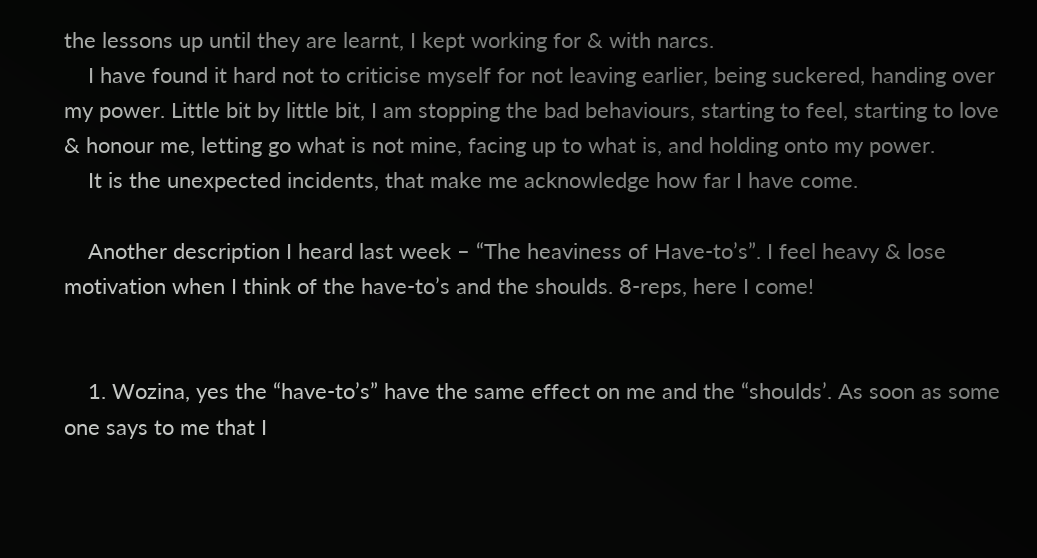the lessons up until they are learnt, I kept working for & with narcs.
    I have found it hard not to criticise myself for not leaving earlier, being suckered, handing over my power. Little bit by little bit, I am stopping the bad behaviours, starting to feel, starting to love & honour me, letting go what is not mine, facing up to what is, and holding onto my power.
    It is the unexpected incidents, that make me acknowledge how far I have come.

    Another description I heard last week – “The heaviness of Have-to’s”. I feel heavy & lose motivation when I think of the have-to’s and the shoulds. 8-reps, here I come!


    1. Wozina, yes the “have-to’s” have the same effect on me and the “shoulds’. As soon as some one says to me that I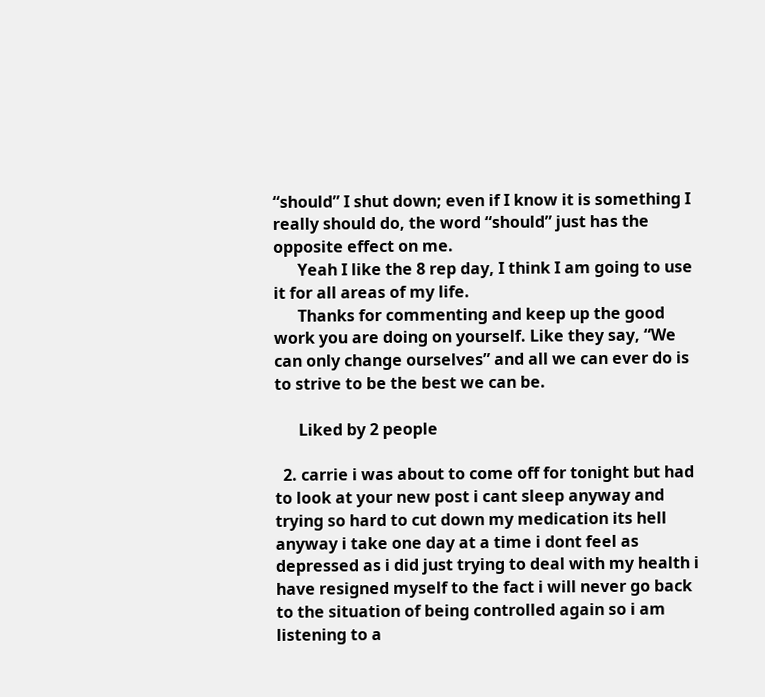“should” I shut down; even if I know it is something I really should do, the word “should” just has the opposite effect on me.
      Yeah I like the 8 rep day, I think I am going to use it for all areas of my life.
      Thanks for commenting and keep up the good work you are doing on yourself. Like they say, “We can only change ourselves” and all we can ever do is to strive to be the best we can be.

      Liked by 2 people

  2. carrie i was about to come off for tonight but had to look at your new post i cant sleep anyway and trying so hard to cut down my medication its hell anyway i take one day at a time i dont feel as depressed as i did just trying to deal with my health i have resigned myself to the fact i will never go back to the situation of being controlled again so i am listening to a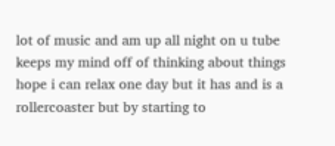lot of music and am up all night on u tube keeps my mind off of thinking about things hope i can relax one day but it has and is a rollercoaster but by starting to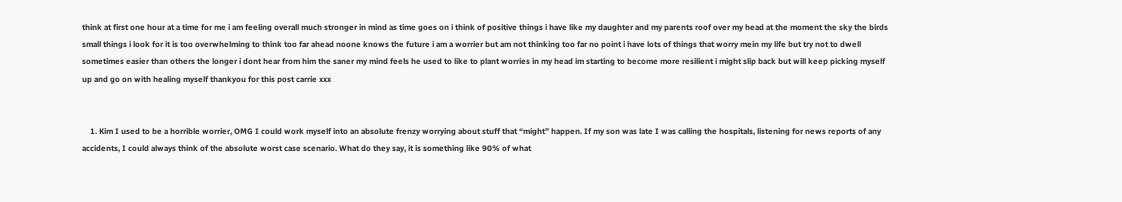think at first one hour at a time for me i am feeling overall much stronger in mind as time goes on i think of positive things i have like my daughter and my parents roof over my head at the moment the sky the birds small things i look for it is too overwhelming to think too far ahead noone knows the future i am a worrier but am not thinking too far no point i have lots of things that worry mein my life but try not to dwell sometimes easier than others the longer i dont hear from him the saner my mind feels he used to like to plant worries in my head im starting to become more resilient i might slip back but will keep picking myself up and go on with healing myself thankyou for this post carrie xxx


    1. Kim I used to be a horrible worrier, OMG I could work myself into an absolute frenzy worrying about stuff that “might” happen. If my son was late I was calling the hospitals, listening for news reports of any accidents, I could always think of the absolute worst case scenario. What do they say, it is something like 90% of what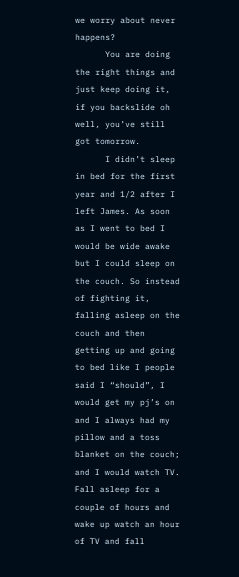we worry about never happens?
      You are doing the right things and just keep doing it, if you backslide oh well, you’ve still got tomorrow.
      I didn’t sleep in bed for the first year and 1/2 after I left James. As soon as I went to bed I would be wide awake but I could sleep on the couch. So instead of fighting it, falling asleep on the couch and then getting up and going to bed like I people said I “should”, I would get my pj’s on and I always had my pillow and a toss blanket on the couch; and I would watch TV. Fall asleep for a couple of hours and wake up watch an hour of TV and fall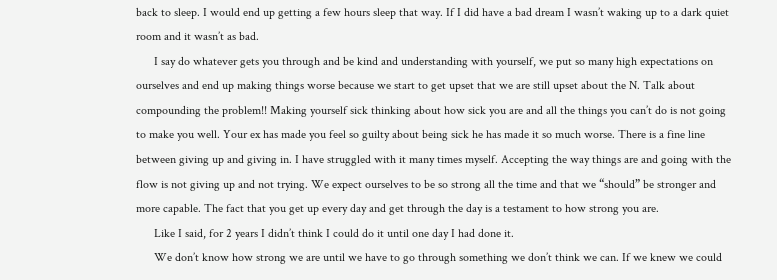back to sleep. I would end up getting a few hours sleep that way. If I did have a bad dream I wasn’t waking up to a dark quiet room and it wasn’t as bad.
      I say do whatever gets you through and be kind and understanding with yourself, we put so many high expectations on ourselves and end up making things worse because we start to get upset that we are still upset about the N. Talk about compounding the problem!! Making yourself sick thinking about how sick you are and all the things you can’t do is not going to make you well. Your ex has made you feel so guilty about being sick he has made it so much worse. There is a fine line between giving up and giving in. I have struggled with it many times myself. Accepting the way things are and going with the flow is not giving up and not trying. We expect ourselves to be so strong all the time and that we “should” be stronger and more capable. The fact that you get up every day and get through the day is a testament to how strong you are.
      Like I said, for 2 years I didn’t think I could do it until one day I had done it.
      We don’t know how strong we are until we have to go through something we don’t think we can. If we knew we could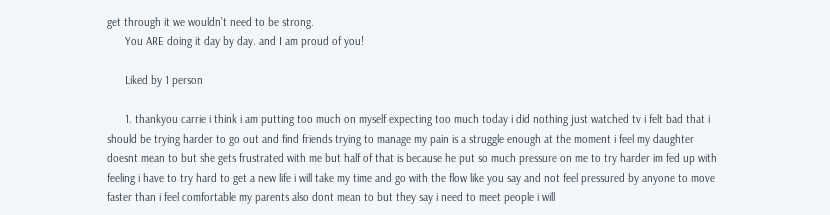get through it we wouldn’t need to be strong.
      You ARE doing it day by day. and I am proud of you!

      Liked by 1 person

      1. thankyou carrie i think i am putting too much on myself expecting too much today i did nothing just watched tv i felt bad that i should be trying harder to go out and find friends trying to manage my pain is a struggle enough at the moment i feel my daughter doesnt mean to but she gets frustrated with me but half of that is because he put so much pressure on me to try harder im fed up with feeling i have to try hard to get a new life i will take my time and go with the flow like you say and not feel pressured by anyone to move faster than i feel comfortable my parents also dont mean to but they say i need to meet people i will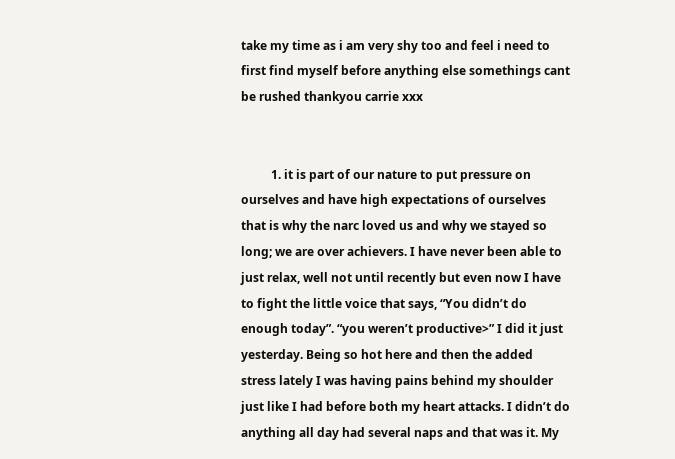take my time as i am very shy too and feel i need to first find myself before anything else somethings cant be rushed thankyou carrie xxx


          1. it is part of our nature to put pressure on ourselves and have high expectations of ourselves that is why the narc loved us and why we stayed so long; we are over achievers. I have never been able to just relax, well not until recently but even now I have to fight the little voice that says, “You didn’t do enough today”. “you weren’t productive>” I did it just yesterday. Being so hot here and then the added stress lately I was having pains behind my shoulder just like I had before both my heart attacks. I didn’t do anything all day had several naps and that was it. My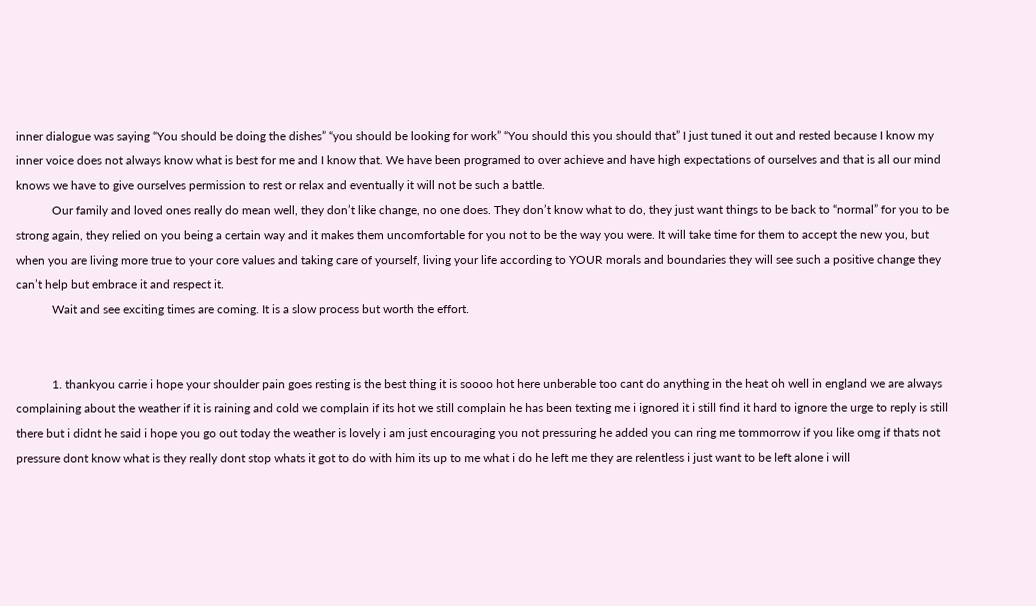inner dialogue was saying “You should be doing the dishes” “you should be looking for work” “You should this you should that” I just tuned it out and rested because I know my inner voice does not always know what is best for me and I know that. We have been programed to over achieve and have high expectations of ourselves and that is all our mind knows we have to give ourselves permission to rest or relax and eventually it will not be such a battle.
            Our family and loved ones really do mean well, they don’t like change, no one does. They don’t know what to do, they just want things to be back to “normal” for you to be strong again, they relied on you being a certain way and it makes them uncomfortable for you not to be the way you were. It will take time for them to accept the new you, but when you are living more true to your core values and taking care of yourself, living your life according to YOUR morals and boundaries they will see such a positive change they can’t help but embrace it and respect it.
            Wait and see exciting times are coming. It is a slow process but worth the effort.


            1. thankyou carrie i hope your shoulder pain goes resting is the best thing it is soooo hot here unberable too cant do anything in the heat oh well in england we are always complaining about the weather if it is raining and cold we complain if its hot we still complain he has been texting me i ignored it i still find it hard to ignore the urge to reply is still there but i didnt he said i hope you go out today the weather is lovely i am just encouraging you not pressuring he added you can ring me tommorrow if you like omg if thats not pressure dont know what is they really dont stop whats it got to do with him its up to me what i do he left me they are relentless i just want to be left alone i will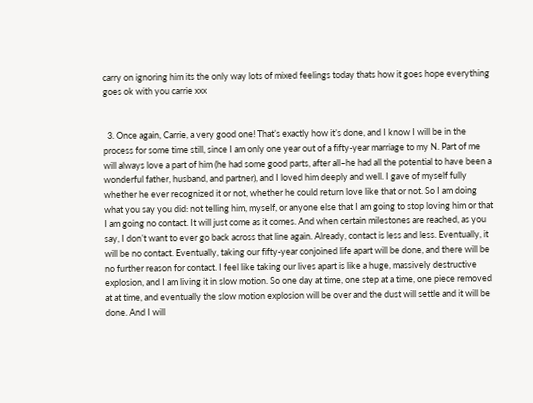carry on ignoring him its the only way lots of mixed feelings today thats how it goes hope everything goes ok with you carrie xxx


  3. Once again, Carrie, a very good one! That’s exactly how it’s done, and I know I will be in the process for some time still, since I am only one year out of a fifty-year marriage to my N. Part of me will always love a part of him (he had some good parts, after all–he had all the potential to have been a wonderful father, husband, and partner), and I loved him deeply and well. I gave of myself fully whether he ever recognized it or not, whether he could return love like that or not. So I am doing what you say you did: not telling him, myself, or anyone else that I am going to stop loving him or that I am going no contact. It will just come as it comes. And when certain milestones are reached, as you say, I don’t want to ever go back across that line again. Already, contact is less and less. Eventually, it will be no contact. Eventually, taking our fifty-year conjoined life apart will be done, and there will be no further reason for contact. I feel like taking our lives apart is like a huge, massively destructive explosion, and I am living it in slow motion. So one day at time, one step at a time, one piece removed at at time, and eventually the slow motion explosion will be over and the dust will settle and it will be done. And I will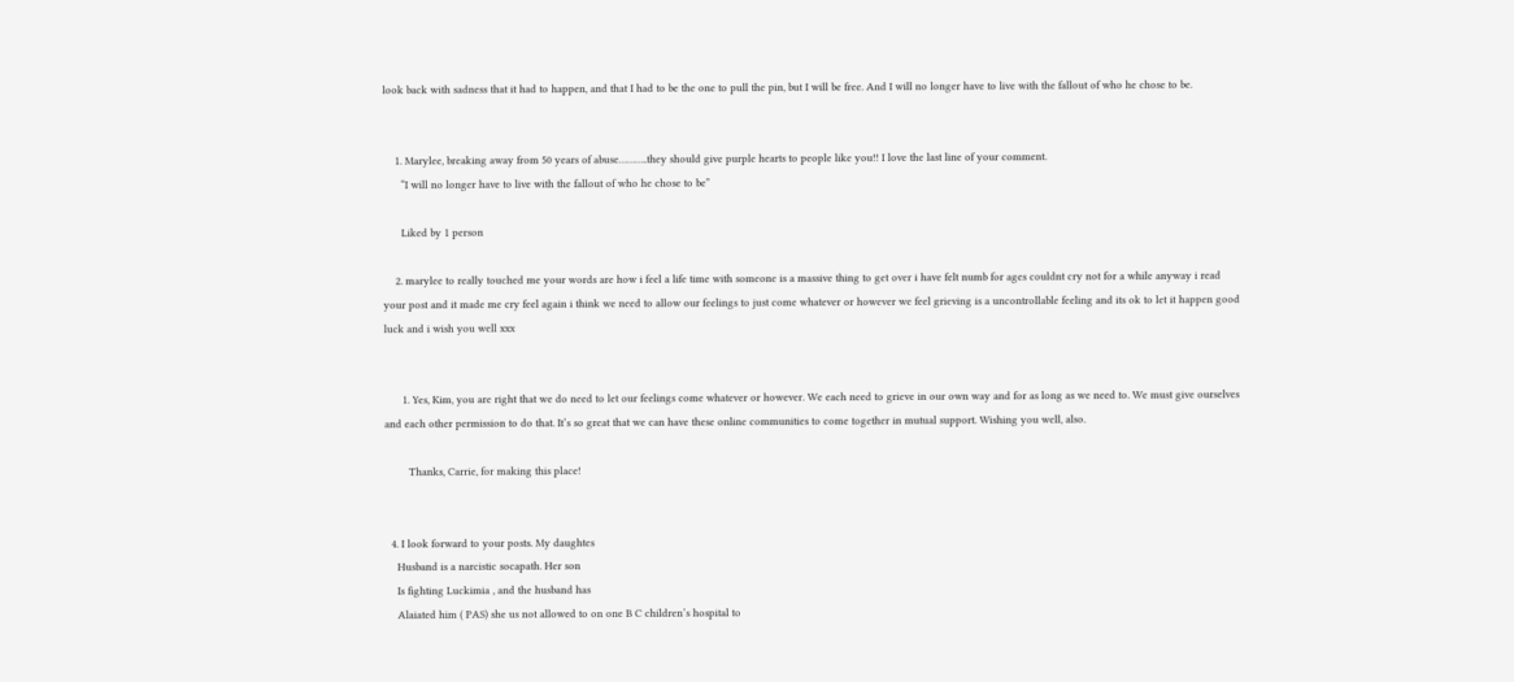look back with sadness that it had to happen, and that I had to be the one to pull the pin, but I will be free. And I will no longer have to live with the fallout of who he chose to be.


    1. Marylee, breaking away from 50 years of abuse………..they should give purple hearts to people like you!! I love the last line of your comment.
      “I will no longer have to live with the fallout of who he chose to be”

      Liked by 1 person

    2. marylee to really touched me your words are how i feel a life time with someone is a massive thing to get over i have felt numb for ages couldnt cry not for a while anyway i read your post and it made me cry feel again i think we need to allow our feelings to just come whatever or however we feel grieving is a uncontrollable feeling and its ok to let it happen good luck and i wish you well xxx


      1. Yes, Kim, you are right that we do need to let our feelings come whatever or however. We each need to grieve in our own way and for as long as we need to. We must give ourselves and each other permission to do that. It’s so great that we can have these online communities to come together in mutual support. Wishing you well, also.

        Thanks, Carrie, for making this place!


  4. I look forward to your posts. My daughtes
    Husband is a narcistic socapath. Her son
    Is fighting Luckimia , and the husband has
    Alaiated him ( PAS) she us not allowed to on one B C children’s hospital to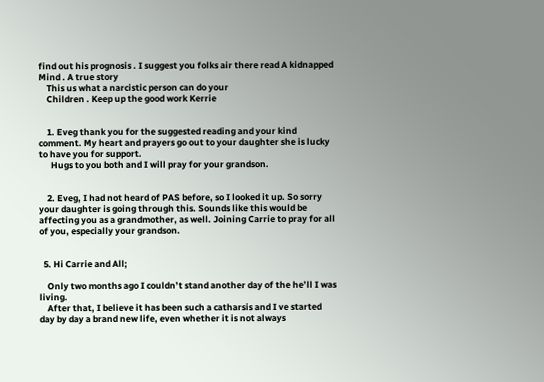find out his prognosis . I suggest you folks air there read A kidnapped Mind . A true story
    This us what a narcistic person can do your
    Children . Keep up the good work Kerrie


    1. Eveg thank you for the suggested reading and your kind comment. My heart and prayers go out to your daughter she is lucky to have you for support.
      Hugs to you both and I will pray for your grandson.


    2. Eveg, I had not heard of PAS before, so I looked it up. So sorry your daughter is going through this. Sounds like this would be affecting you as a grandmother, as well. Joining Carrie to pray for all of you, especially your grandson.


  5. Hi Carrie and All;

    Only two months ago I couldn’t stand another day of the he’ll I was living.
    After that, I believe it has been such a catharsis and I ve started day by day a brand new life, even whether it is not always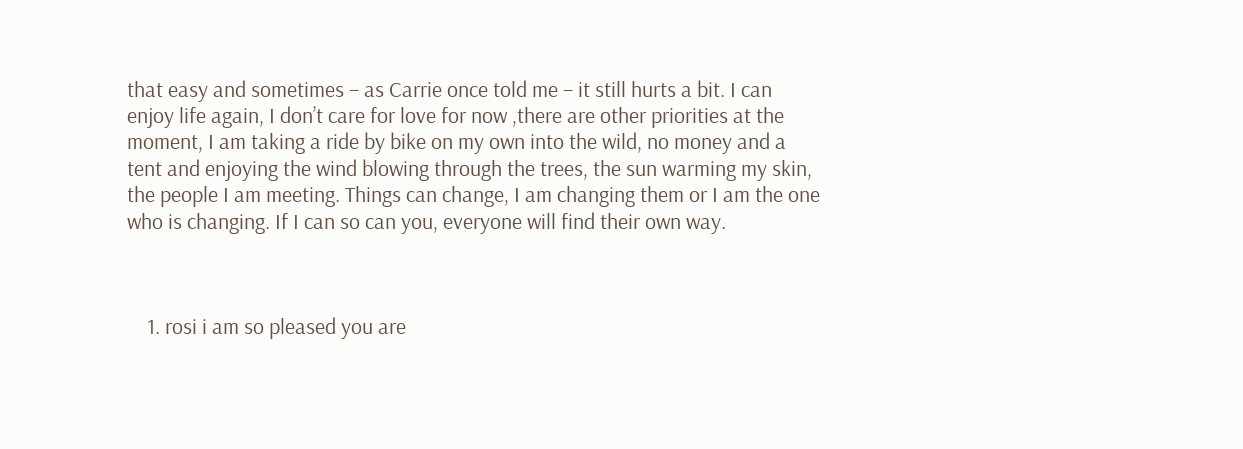that easy and sometimes – as Carrie once told me – it still hurts a bit. I can enjoy life again, I don’t care for love for now ,there are other priorities at the moment, I am taking a ride by bike on my own into the wild, no money and a tent and enjoying the wind blowing through the trees, the sun warming my skin, the people I am meeting. Things can change, I am changing them or I am the one who is changing. If I can so can you, everyone will find their own way.



    1. rosi i am so pleased you are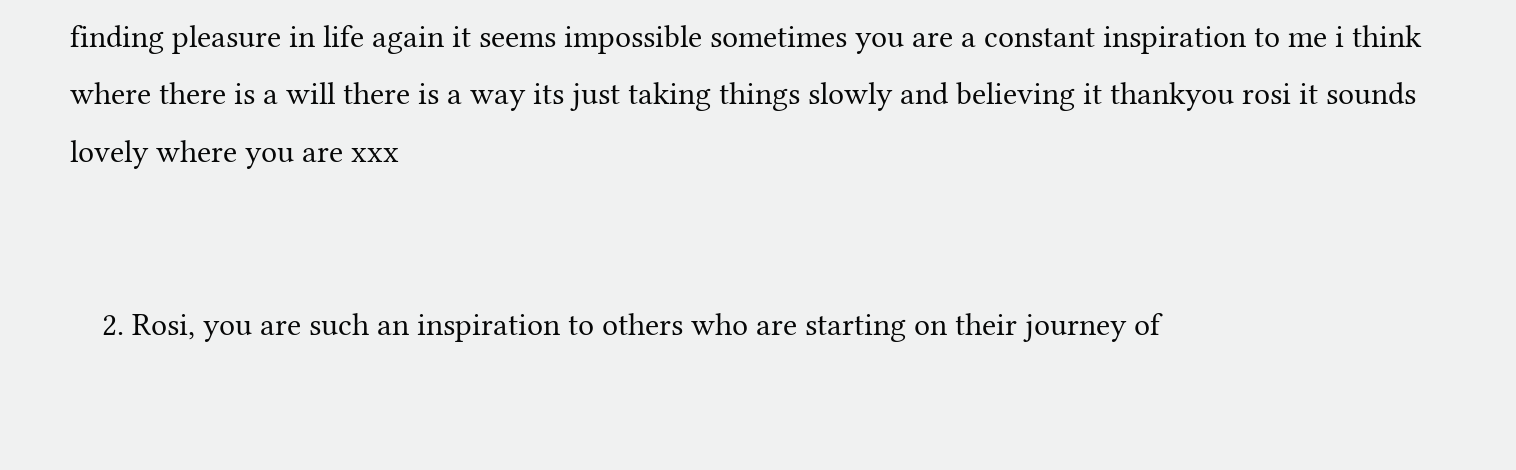finding pleasure in life again it seems impossible sometimes you are a constant inspiration to me i think where there is a will there is a way its just taking things slowly and believing it thankyou rosi it sounds lovely where you are xxx


    2. Rosi, you are such an inspiration to others who are starting on their journey of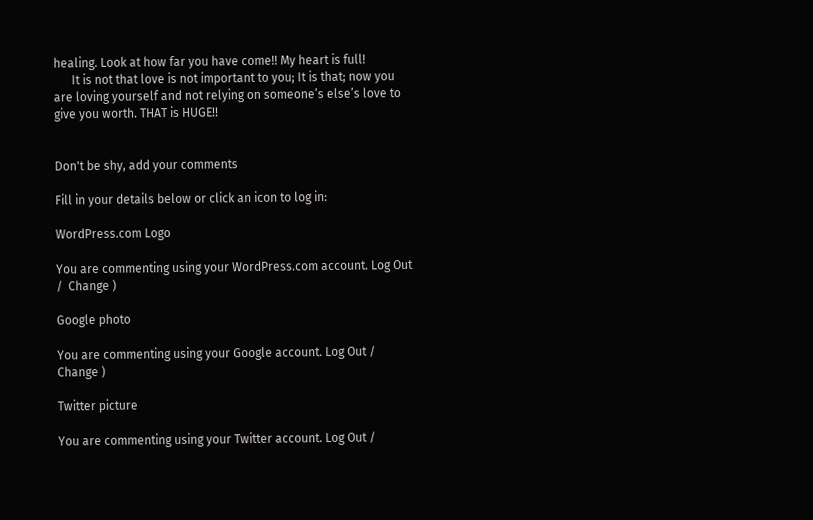healing. Look at how far you have come!! My heart is full!
      It is not that love is not important to you; It is that; now you are loving yourself and not relying on someone’s else’s love to give you worth. THAT is HUGE!!


Don't be shy, add your comments

Fill in your details below or click an icon to log in:

WordPress.com Logo

You are commenting using your WordPress.com account. Log Out /  Change )

Google photo

You are commenting using your Google account. Log Out /  Change )

Twitter picture

You are commenting using your Twitter account. Log Out /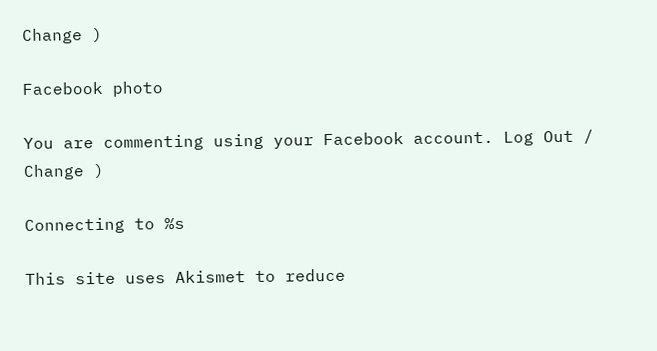Change )

Facebook photo

You are commenting using your Facebook account. Log Out /  Change )

Connecting to %s

This site uses Akismet to reduce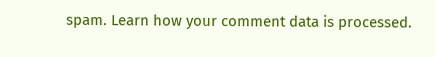spam. Learn how your comment data is processed.